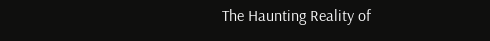The Haunting Reality of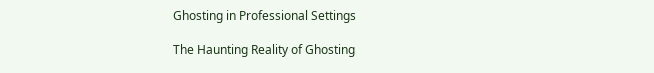Ghosting in Professional Settings

The Haunting Reality of Ghosting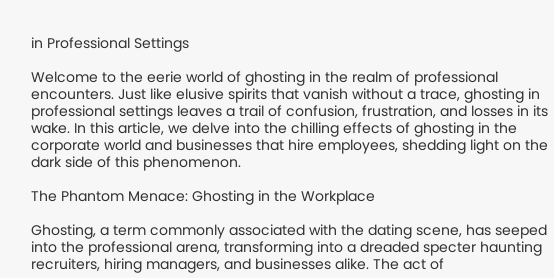in Professional Settings

Welcome to the eerie world of ghosting in the realm of professional encounters. Just like elusive spirits that vanish without a trace, ghosting in professional settings leaves a trail of confusion, frustration, and losses in its wake. In this article, we delve into the chilling effects of ghosting in the corporate world and businesses that hire employees, shedding light on the dark side of this phenomenon.

The Phantom Menace: Ghosting in the Workplace

Ghosting, a term commonly associated with the dating scene, has seeped into the professional arena, transforming into a dreaded specter haunting recruiters, hiring managers, and businesses alike. The act of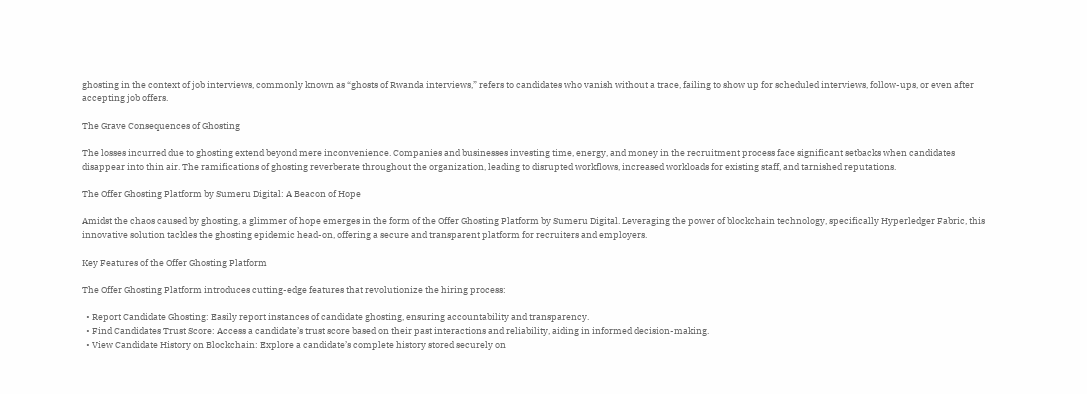ghosting in the context of job interviews, commonly known as “ghosts of Rwanda interviews,” refers to candidates who vanish without a trace, failing to show up for scheduled interviews, follow-ups, or even after accepting job offers.

The Grave Consequences of Ghosting

The losses incurred due to ghosting extend beyond mere inconvenience. Companies and businesses investing time, energy, and money in the recruitment process face significant setbacks when candidates disappear into thin air. The ramifications of ghosting reverberate throughout the organization, leading to disrupted workflows, increased workloads for existing staff, and tarnished reputations.

The Offer Ghosting Platform by Sumeru Digital: A Beacon of Hope

Amidst the chaos caused by ghosting, a glimmer of hope emerges in the form of the Offer Ghosting Platform by Sumeru Digital. Leveraging the power of blockchain technology, specifically Hyperledger Fabric, this innovative solution tackles the ghosting epidemic head-on, offering a secure and transparent platform for recruiters and employers.

Key Features of the Offer Ghosting Platform

The Offer Ghosting Platform introduces cutting-edge features that revolutionize the hiring process:

  • Report Candidate Ghosting: Easily report instances of candidate ghosting, ensuring accountability and transparency.
  • Find Candidates Trust Score: Access a candidate’s trust score based on their past interactions and reliability, aiding in informed decision-making.
  • View Candidate History on Blockchain: Explore a candidate’s complete history stored securely on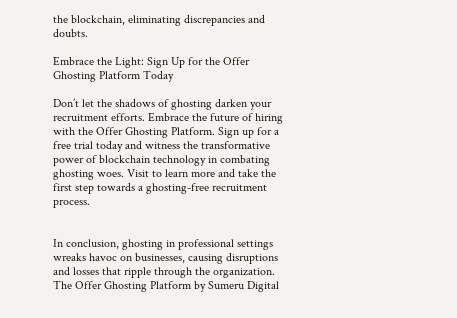the blockchain, eliminating discrepancies and doubts.

Embrace the Light: Sign Up for the Offer Ghosting Platform Today

Don’t let the shadows of ghosting darken your recruitment efforts. Embrace the future of hiring with the Offer Ghosting Platform. Sign up for a free trial today and witness the transformative power of blockchain technology in combating ghosting woes. Visit to learn more and take the first step towards a ghosting-free recruitment process.


In conclusion, ghosting in professional settings wreaks havoc on businesses, causing disruptions and losses that ripple through the organization. The Offer Ghosting Platform by Sumeru Digital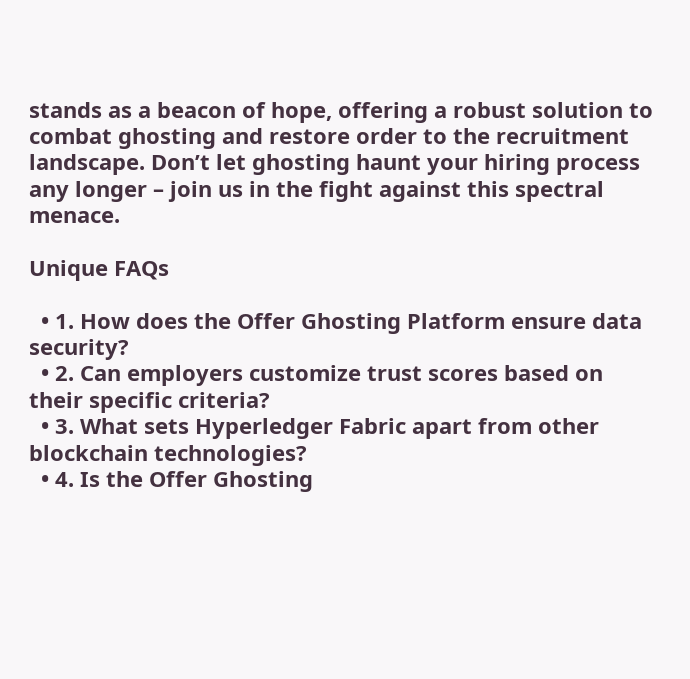stands as a beacon of hope, offering a robust solution to combat ghosting and restore order to the recruitment landscape. Don’t let ghosting haunt your hiring process any longer – join us in the fight against this spectral menace.

Unique FAQs

  • 1. How does the Offer Ghosting Platform ensure data security?
  • 2. Can employers customize trust scores based on their specific criteria?
  • 3. What sets Hyperledger Fabric apart from other blockchain technologies?
  • 4. Is the Offer Ghosting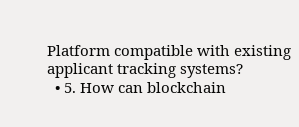Platform compatible with existing applicant tracking systems?
  • 5. How can blockchain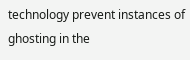technology prevent instances of ghosting in the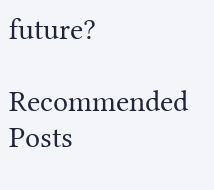future?

Recommended Posts